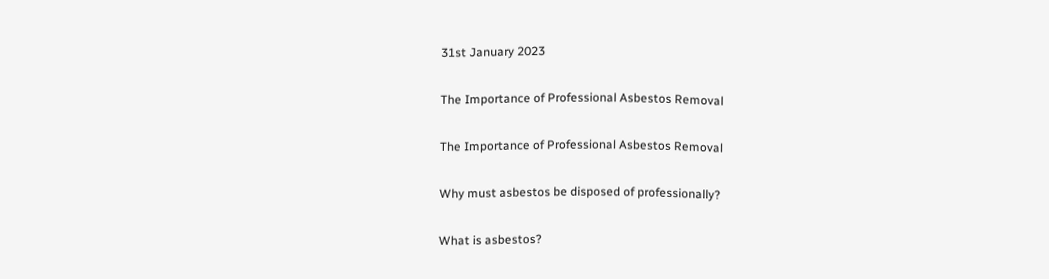31st January 2023

The Importance of Professional Asbestos Removal

The Importance of Professional Asbestos Removal

Why must asbestos be disposed of professionally?

What is asbestos?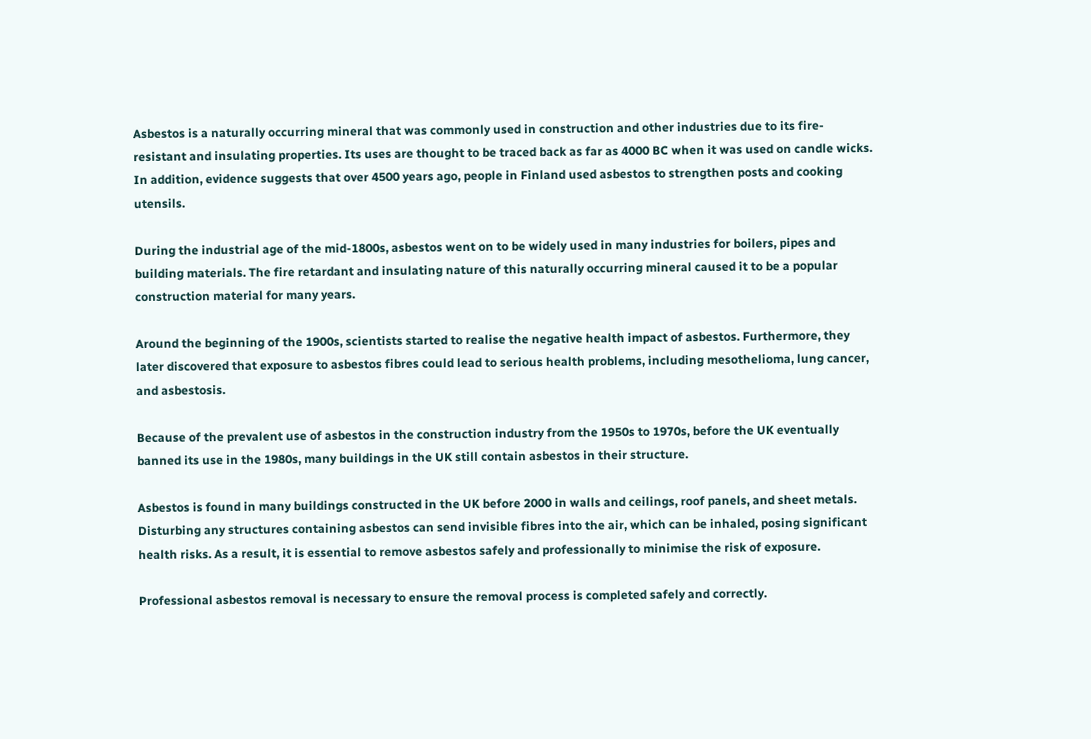Asbestos is a naturally occurring mineral that was commonly used in construction and other industries due to its fire-resistant and insulating properties. Its uses are thought to be traced back as far as 4000 BC when it was used on candle wicks. In addition, evidence suggests that over 4500 years ago, people in Finland used asbestos to strengthen posts and cooking utensils.

During the industrial age of the mid-1800s, asbestos went on to be widely used in many industries for boilers, pipes and building materials. The fire retardant and insulating nature of this naturally occurring mineral caused it to be a popular construction material for many years.

Around the beginning of the 1900s, scientists started to realise the negative health impact of asbestos. Furthermore, they later discovered that exposure to asbestos fibres could lead to serious health problems, including mesothelioma, lung cancer, and asbestosis.

Because of the prevalent use of asbestos in the construction industry from the 1950s to 1970s, before the UK eventually banned its use in the 1980s, many buildings in the UK still contain asbestos in their structure.

Asbestos is found in many buildings constructed in the UK before 2000 in walls and ceilings, roof panels, and sheet metals. Disturbing any structures containing asbestos can send invisible fibres into the air, which can be inhaled, posing significant health risks. As a result, it is essential to remove asbestos safely and professionally to minimise the risk of exposure.

Professional asbestos removal is necessary to ensure the removal process is completed safely and correctly.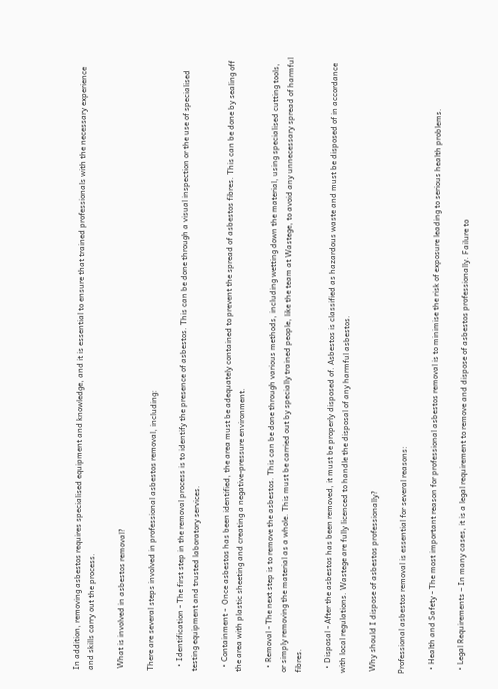In addition, removing asbestos requires specialised equipment and knowledge, and it is essential to ensure that trained professionals with the necessary experience and skills carry out the process.

 What is involved in asbestos removal?

There are several steps involved in professional asbestos removal, including:

  • Identification - The first step in the removal process is to identify the presence of asbestos. This can be done through a visual inspection or the use of specialised testing equipment and trusted laboratory services.

  • Containment -  Once asbestos has been identified, the area must be adequately contained to prevent the spread of asbestos fibres. This can be done by sealing off the area with plastic sheeting and creating a negative-pressure environment.

  • Removal - The next step is to remove the asbestos. This can be done through various methods, including wetting down the material, using specialised cutting tools, or simply removing the material as a whole. This must be carried out by specially trained people, like the team at Wastege, to avoid any unnecessary spread of harmful fibres.

  • Disposal - After the asbestos has been removed, it must be properly disposed of. Asbestos is classified as hazardous waste and must be disposed of in accordance with local regulations. Wastege are fully licenced to handle the disposal of any harmful asbestos.

 Why should I dispose of asbestos professionally?

Professional asbestos removal is essential for several reasons:

  • Health and Safety - The most important reason for professional asbestos removal is to minimise the risk of exposure leading to serious health problems.

  • Legal Requirements – In many cases, it is a legal requirement to remove and dispose of asbestos professionally. Failure to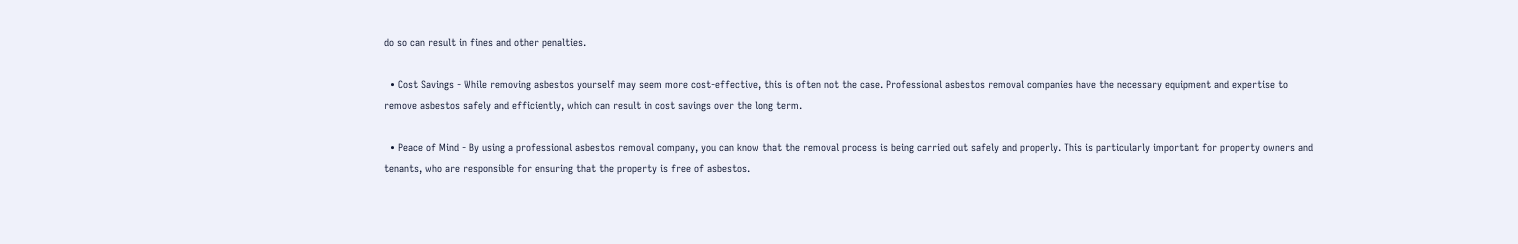do so can result in fines and other penalties.

  • Cost Savings - While removing asbestos yourself may seem more cost-effective, this is often not the case. Professional asbestos removal companies have the necessary equipment and expertise to remove asbestos safely and efficiently, which can result in cost savings over the long term.

  • Peace of Mind - By using a professional asbestos removal company, you can know that the removal process is being carried out safely and properly. This is particularly important for property owners and tenants, who are responsible for ensuring that the property is free of asbestos.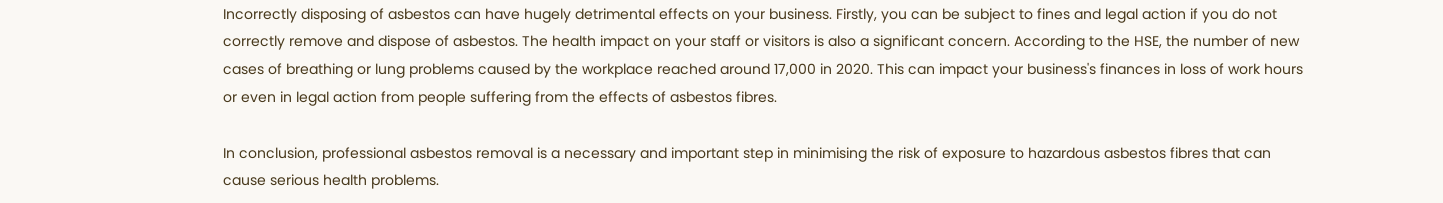Incorrectly disposing of asbestos can have hugely detrimental effects on your business. Firstly, you can be subject to fines and legal action if you do not correctly remove and dispose of asbestos. The health impact on your staff or visitors is also a significant concern. According to the HSE, the number of new cases of breathing or lung problems caused by the workplace reached around 17,000 in 2020. This can impact your business's finances in loss of work hours or even in legal action from people suffering from the effects of asbestos fibres.

In conclusion, professional asbestos removal is a necessary and important step in minimising the risk of exposure to hazardous asbestos fibres that can cause serious health problems.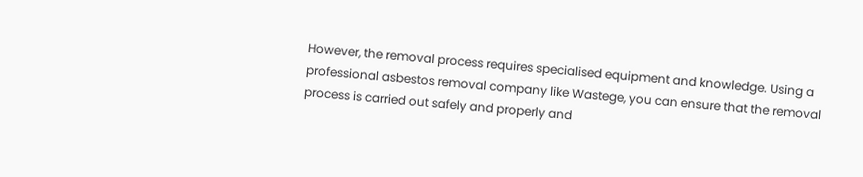However, the removal process requires specialised equipment and knowledge. Using a professional asbestos removal company like Wastege, you can ensure that the removal process is carried out safely and properly and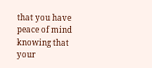that you have peace of mind knowing that your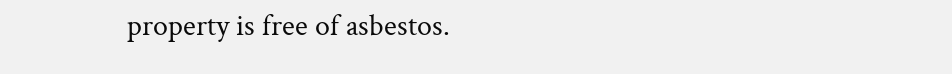property is free of asbestos.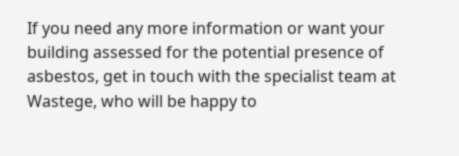If you need any more information or want your building assessed for the potential presence of asbestos, get in touch with the specialist team at Wastege, who will be happy to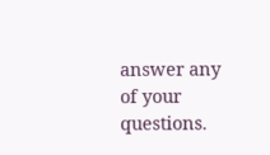answer any of your questions.